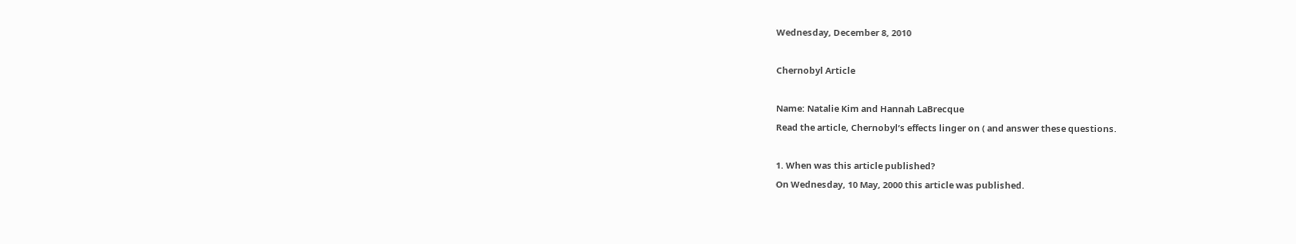Wednesday, December 8, 2010

Chernobyl Article

Name: Natalie Kim and Hannah LaBrecque
Read the article, Chernobyl’s effects linger on ( and answer these questions.

1. When was this article published?
On Wednesday, 10 May, 2000 this article was published.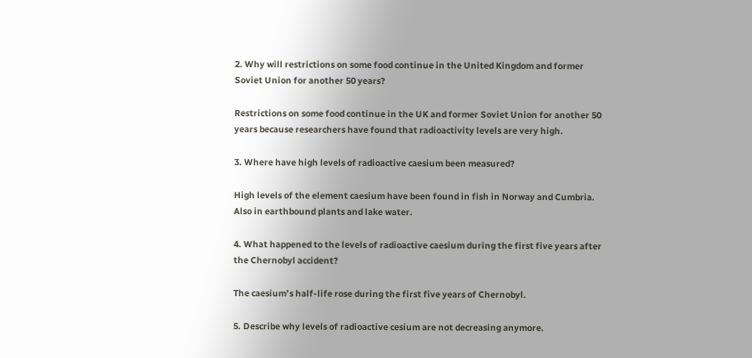2. Why will restrictions on some food continue in the United Kingdom and former Soviet Union for another 50 years?

Restrictions on some food continue in the UK and former Soviet Union for another 50 years because researchers have found that radioactivity levels are very high.

3. Where have high levels of radioactive caesium been measured?

High levels of the element caesium have been found in fish in Norway and Cumbria. Also in earthbound plants and lake water.

4. What happened to the levels of radioactive caesium during the first five years after the Chernobyl accident?

The caesium’s half-life rose during the first five years of Chernobyl.

5. Describe why levels of radioactive cesium are not decreasing anymore.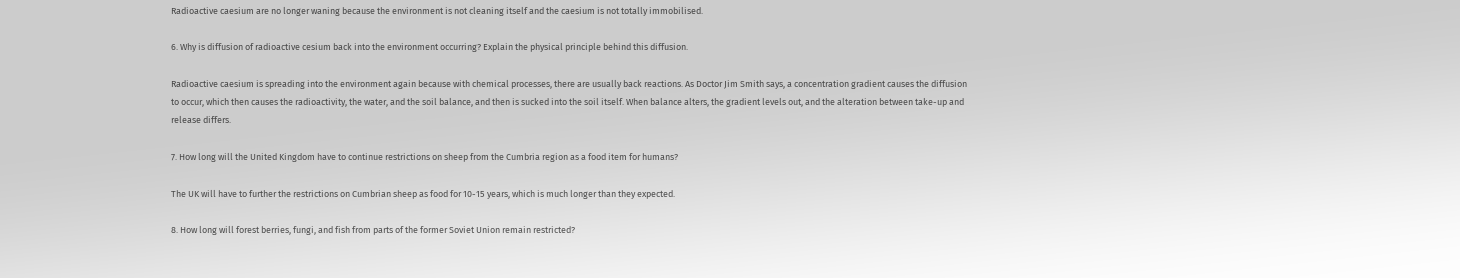Radioactive caesium are no longer waning because the environment is not cleaning itself and the caesium is not totally immobilised.

6. Why is diffusion of radioactive cesium back into the environment occurring? Explain the physical principle behind this diffusion.

Radioactive caesium is spreading into the environment again because with chemical processes, there are usually back reactions. As Doctor Jim Smith says, a concentration gradient causes the diffusion to occur, which then causes the radioactivity, the water, and the soil balance, and then is sucked into the soil itself. When balance alters, the gradient levels out, and the alteration between take-up and release differs.

7. How long will the United Kingdom have to continue restrictions on sheep from the Cumbria region as a food item for humans?

The UK will have to further the restrictions on Cumbrian sheep as food for 10-15 years, which is much longer than they expected.

8. How long will forest berries, fungi, and fish from parts of the former Soviet Union remain restricted?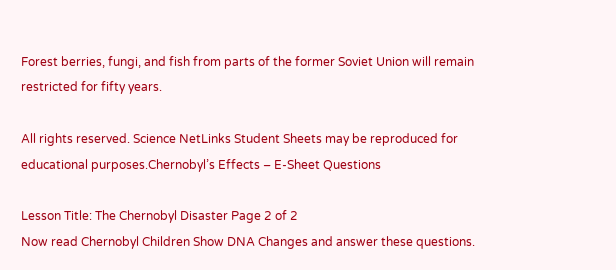Forest berries, fungi, and fish from parts of the former Soviet Union will remain restricted for fifty years.

All rights reserved. Science NetLinks Student Sheets may be reproduced for educational purposes.Chernobyl’s Effects – E-Sheet Questions

Lesson Title: The Chernobyl Disaster Page 2 of 2
Now read Chernobyl Children Show DNA Changes and answer these questions.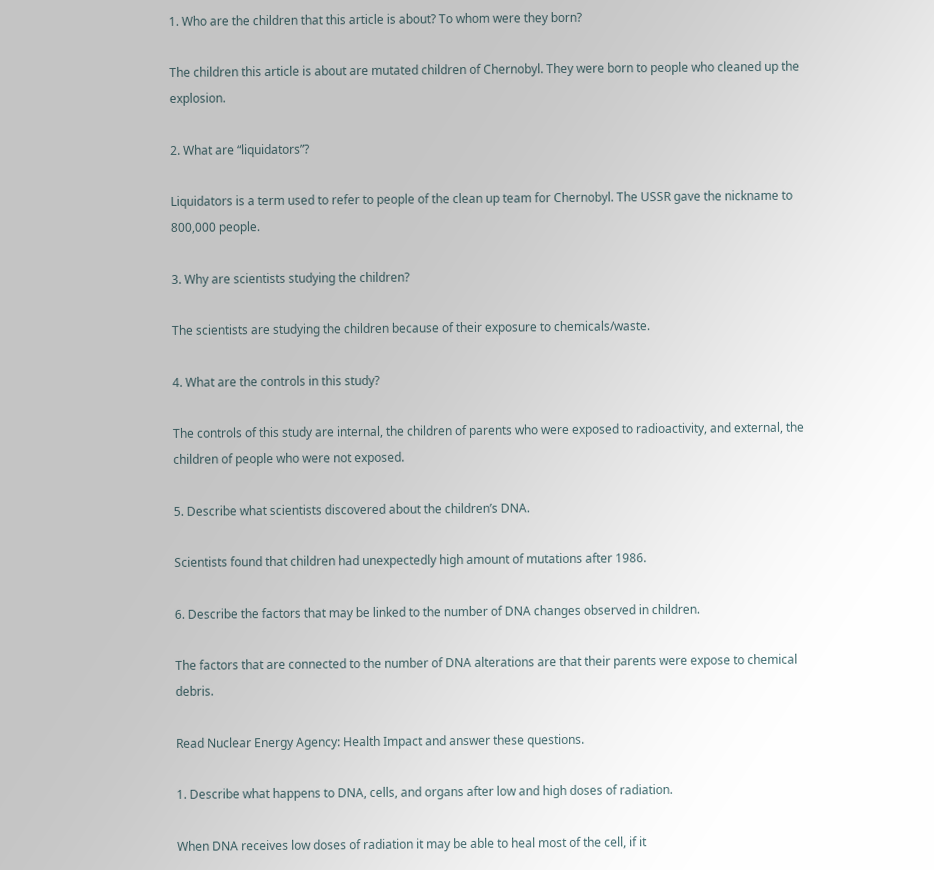1. Who are the children that this article is about? To whom were they born?

The children this article is about are mutated children of Chernobyl. They were born to people who cleaned up the explosion.

2. What are “liquidators”?

Liquidators is a term used to refer to people of the clean up team for Chernobyl. The USSR gave the nickname to 800,000 people.

3. Why are scientists studying the children?

The scientists are studying the children because of their exposure to chemicals/waste.

4. What are the controls in this study?

The controls of this study are internal, the children of parents who were exposed to radioactivity, and external, the children of people who were not exposed.

5. Describe what scientists discovered about the children’s DNA.

Scientists found that children had unexpectedly high amount of mutations after 1986.

6. Describe the factors that may be linked to the number of DNA changes observed in children.

The factors that are connected to the number of DNA alterations are that their parents were expose to chemical debris.

Read Nuclear Energy Agency: Health Impact and answer these questions.

1. Describe what happens to DNA, cells, and organs after low and high doses of radiation.

When DNA receives low doses of radiation it may be able to heal most of the cell, if it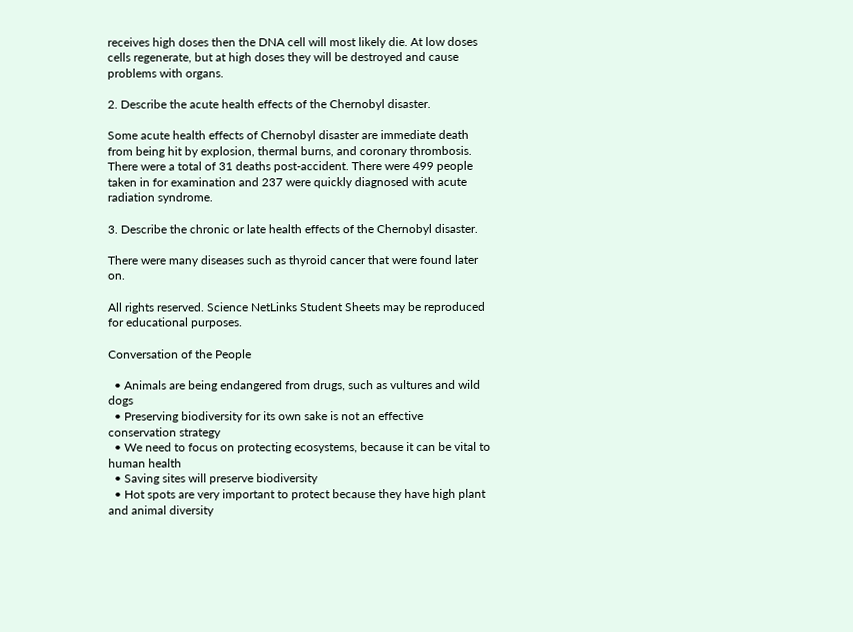receives high doses then the DNA cell will most likely die. At low doses cells regenerate, but at high doses they will be destroyed and cause problems with organs.

2. Describe the acute health effects of the Chernobyl disaster.

Some acute health effects of Chernobyl disaster are immediate death from being hit by explosion, thermal burns, and coronary thrombosis. There were a total of 31 deaths post-accident. There were 499 people taken in for examination and 237 were quickly diagnosed with acute radiation syndrome.

3. Describe the chronic or late health effects of the Chernobyl disaster.

There were many diseases such as thyroid cancer that were found later on.

All rights reserved. Science NetLinks Student Sheets may be reproduced for educational purposes.

Conversation of the People

  • Animals are being endangered from drugs, such as vultures and wild dogs
  • Preserving biodiversity for its own sake is not an effective conservation strategy
  • We need to focus on protecting ecosystems, because it can be vital to human health
  • Saving sites will preserve biodiversity
  • Hot spots are very important to protect because they have high plant and animal diversity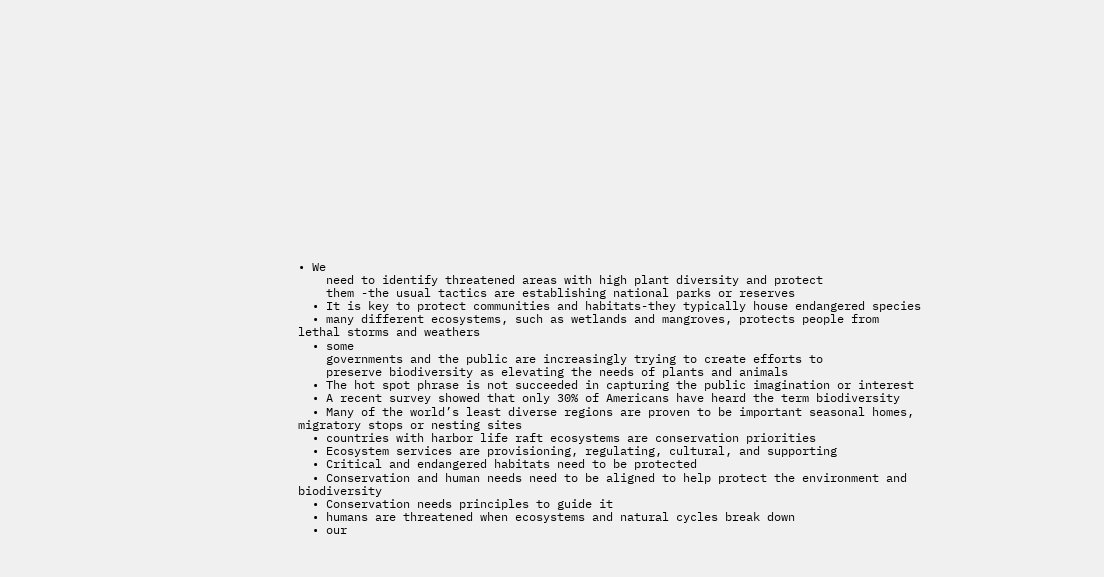• We
    need to identify threatened areas with high plant diversity and protect
    them -the usual tactics are establishing national parks or reserves
  • It is key to protect communities and habitats-they typically house endangered species
  • many different ecosystems, such as wetlands and mangroves, protects people from lethal storms and weathers
  • some
    governments and the public are increasingly trying to create efforts to
    preserve biodiversity as elevating the needs of plants and animals
  • The hot spot phrase is not succeeded in capturing the public imagination or interest
  • A recent survey showed that only 30% of Americans have heard the term biodiversity
  • Many of the world’s least diverse regions are proven to be important seasonal homes, migratory stops or nesting sites
  • countries with harbor life raft ecosystems are conservation priorities
  • Ecosystem services are provisioning, regulating, cultural, and supporting
  • Critical and endangered habitats need to be protected
  • Conservation and human needs need to be aligned to help protect the environment and biodiversity
  • Conservation needs principles to guide it
  • humans are threatened when ecosystems and natural cycles break down
  • our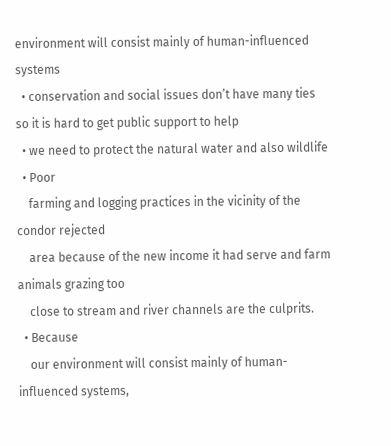environment will consist mainly of human-influenced systems
  • conservation and social issues don’t have many ties so it is hard to get public support to help
  • we need to protect the natural water and also wildlife
  • Poor
    farming and logging practices in the vicinity of the condor rejected
    area because of the new income it had serve and farm animals grazing too
    close to stream and river channels are the culprits.
  • Because
    our environment will consist mainly of human-influenced systems,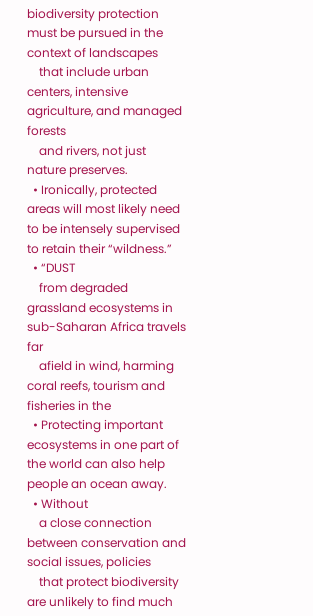biodiversity protection must be pursued in the context of landscapes
    that include urban centers, intensive agriculture, and managed forests
    and rivers, not just nature preserves.
  • Ironically, protected areas will most likely need to be intensely supervised to retain their “wildness.”
  • “DUST
    from degraded grassland ecosystems in sub-Saharan Africa travels far
    afield in wind, harming coral reefs, tourism and fisheries in the
  • Protecting important ecosystems in one part of the world can also help people an ocean away.
  • Without
    a close connection between conservation and social issues, policies
    that protect biodiversity are unlikely to find much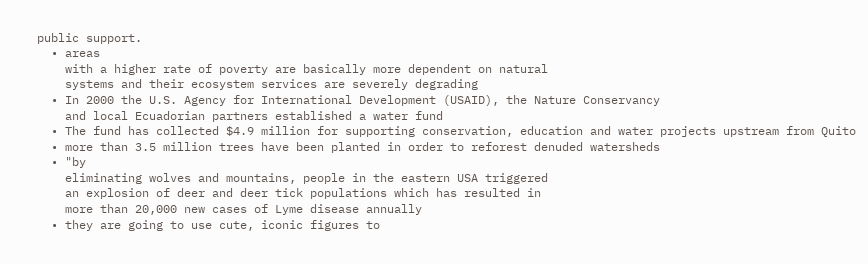public support.
  • areas
    with a higher rate of poverty are basically more dependent on natural
    systems and their ecosystem services are severely degrading
  • In 2000 the U.S. Agency for International Development (USAID), the Nature Conservancy
    and local Ecuadorian partners established a water fund
  • The fund has collected $4.9 million for supporting conservation, education and water projects upstream from Quito
  • more than 3.5 million trees have been planted in order to reforest denuded watersheds
  • "by
    eliminating wolves and mountains, people in the eastern USA triggered
    an explosion of deer and deer tick populations which has resulted in
    more than 20,000 new cases of Lyme disease annually
  • they are going to use cute, iconic figures to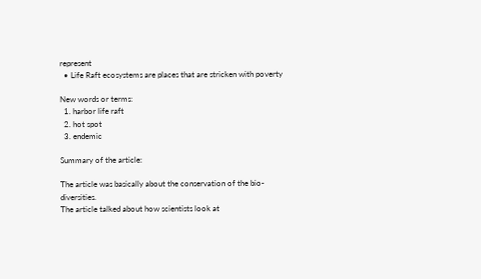represent
  • Life Raft ecosystems are places that are stricken with poverty

New words or terms:
  1. harbor life raft
  2. hot spot
  3. endemic

Summary of the article:

The article was basically about the conservation of the bio-diversities.
The article talked about how scientists look at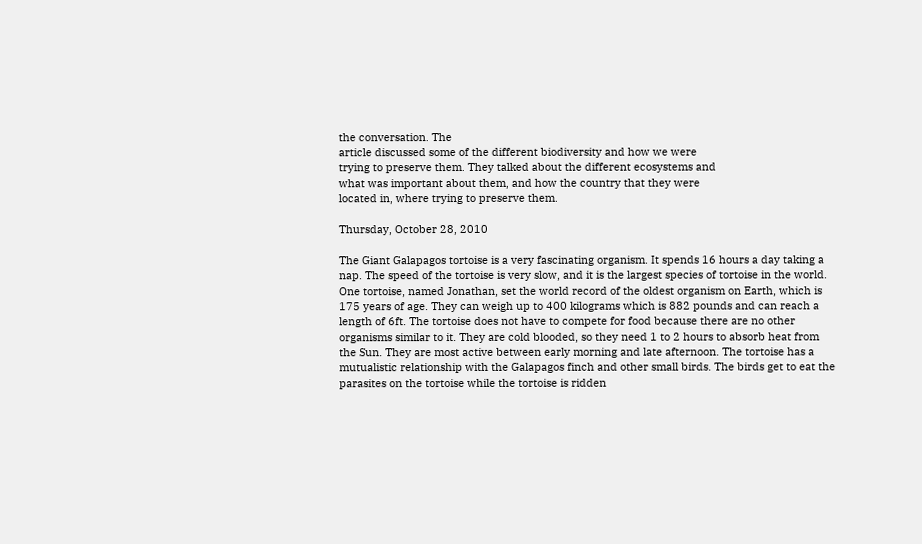the conversation. The
article discussed some of the different biodiversity and how we were
trying to preserve them. They talked about the different ecosystems and
what was important about them, and how the country that they were
located in, where trying to preserve them.

Thursday, October 28, 2010

The Giant Galapagos tortoise is a very fascinating organism. It spends 16 hours a day taking a nap. The speed of the tortoise is very slow, and it is the largest species of tortoise in the world. One tortoise, named Jonathan, set the world record of the oldest organism on Earth, which is 175 years of age. They can weigh up to 400 kilograms which is 882 pounds and can reach a length of 6ft. The tortoise does not have to compete for food because there are no other organisms similar to it. They are cold blooded, so they need 1 to 2 hours to absorb heat from the Sun. They are most active between early morning and late afternoon. The tortoise has a mutualistic relationship with the Galapagos finch and other small birds. The birds get to eat the parasites on the tortoise while the tortoise is ridden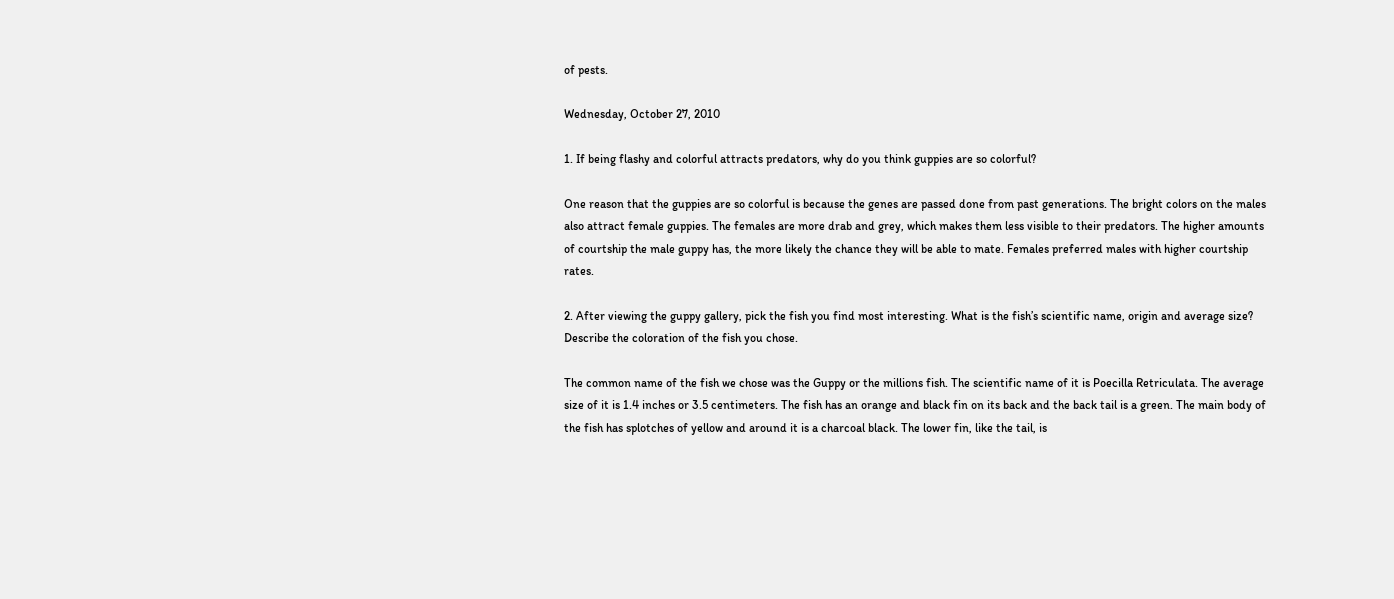of pests.

Wednesday, October 27, 2010

1. If being flashy and colorful attracts predators, why do you think guppies are so colorful?

One reason that the guppies are so colorful is because the genes are passed done from past generations. The bright colors on the males also attract female guppies. The females are more drab and grey, which makes them less visible to their predators. The higher amounts of courtship the male guppy has, the more likely the chance they will be able to mate. Females preferred males with higher courtship rates.

2. After viewing the guppy gallery, pick the fish you find most interesting. What is the fish’s scientific name, origin and average size? Describe the coloration of the fish you chose.

The common name of the fish we chose was the Guppy or the millions fish. The scientific name of it is Poecilla Retriculata. The average size of it is 1.4 inches or 3.5 centimeters. The fish has an orange and black fin on its back and the back tail is a green. The main body of the fish has splotches of yellow and around it is a charcoal black. The lower fin, like the tail, is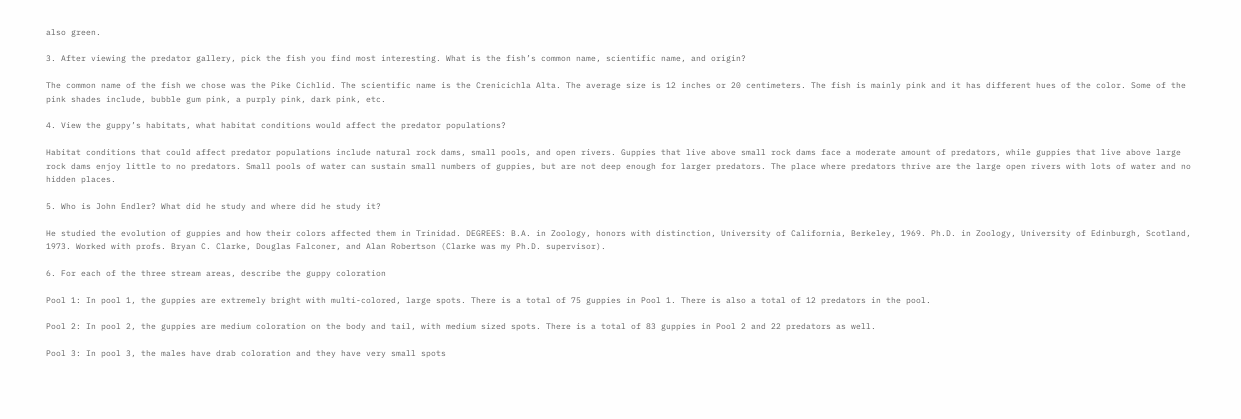also green.

3. After viewing the predator gallery, pick the fish you find most interesting. What is the fish’s common name, scientific name, and origin?

The common name of the fish we chose was the Pike Cichlid. The scientific name is the Crenicichla Alta. The average size is 12 inches or 20 centimeters. The fish is mainly pink and it has different hues of the color. Some of the pink shades include, bubble gum pink, a purply pink, dark pink, etc.

4. View the guppy’s habitats, what habitat conditions would affect the predator populations?

Habitat conditions that could affect predator populations include natural rock dams, small pools, and open rivers. Guppies that live above small rock dams face a moderate amount of predators, while guppies that live above large rock dams enjoy little to no predators. Small pools of water can sustain small numbers of guppies, but are not deep enough for larger predators. The place where predators thrive are the large open rivers with lots of water and no hidden places.

5. Who is John Endler? What did he study and where did he study it?

He studied the evolution of guppies and how their colors affected them in Trinidad. DEGREES: B.A. in Zoology, honors with distinction, University of California, Berkeley, 1969. Ph.D. in Zoology, University of Edinburgh, Scotland, 1973. Worked with profs. Bryan C. Clarke, Douglas Falconer, and Alan Robertson (Clarke was my Ph.D. supervisor).

6. For each of the three stream areas, describe the guppy coloration

Pool 1: In pool 1, the guppies are extremely bright with multi-colored, large spots. There is a total of 75 guppies in Pool 1. There is also a total of 12 predators in the pool.

Pool 2: In pool 2, the guppies are medium coloration on the body and tail, with medium sized spots. There is a total of 83 guppies in Pool 2 and 22 predators as well.

Pool 3: In pool 3, the males have drab coloration and they have very small spots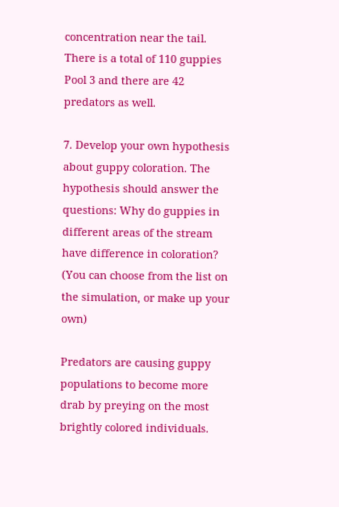concentration near the tail. There is a total of 110 guppies Pool 3 and there are 42 predators as well.

7. Develop your own hypothesis about guppy coloration. The hypothesis should answer the questions: Why do guppies in different areas of the stream have difference in coloration? (You can choose from the list on the simulation, or make up your own)

Predators are causing guppy populations to become more drab by preying on the most brightly colored individuals.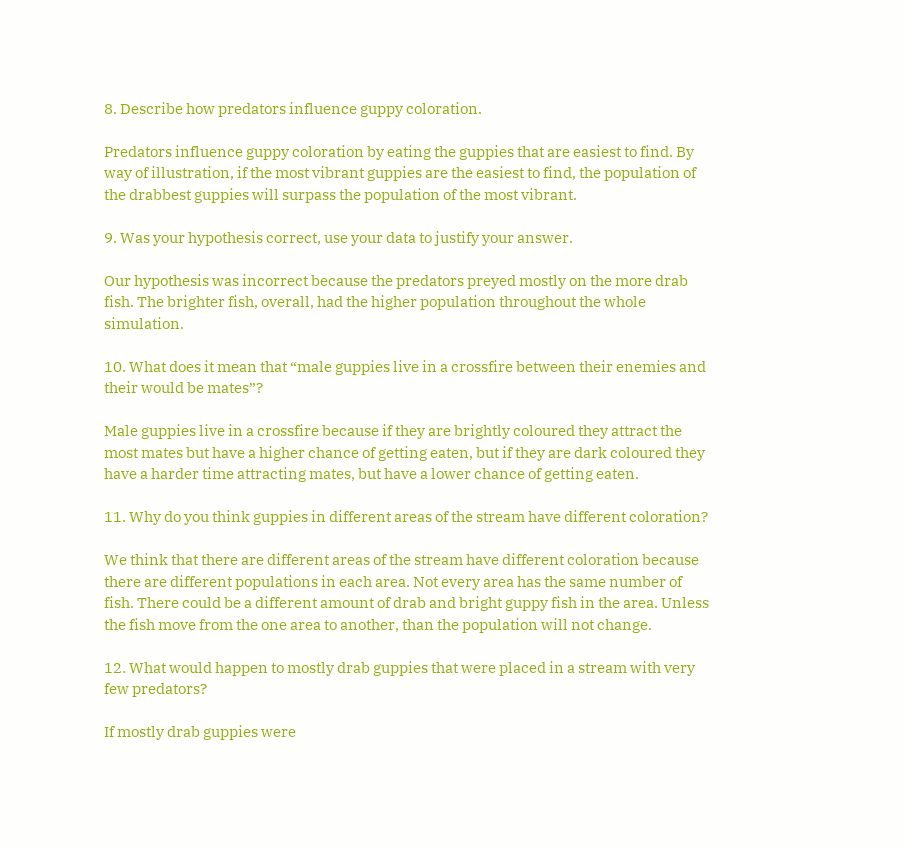8. Describe how predators influence guppy coloration.

Predators influence guppy coloration by eating the guppies that are easiest to find. By way of illustration, if the most vibrant guppies are the easiest to find, the population of the drabbest guppies will surpass the population of the most vibrant.

9. Was your hypothesis correct, use your data to justify your answer.

Our hypothesis was incorrect because the predators preyed mostly on the more drab fish. The brighter fish, overall, had the higher population throughout the whole simulation.

10. What does it mean that “male guppies live in a crossfire between their enemies and their would be mates”?

Male guppies live in a crossfire because if they are brightly coloured they attract the most mates but have a higher chance of getting eaten, but if they are dark coloured they have a harder time attracting mates, but have a lower chance of getting eaten.

11. Why do you think guppies in different areas of the stream have different coloration?

We think that there are different areas of the stream have different coloration because there are different populations in each area. Not every area has the same number of fish. There could be a different amount of drab and bright guppy fish in the area. Unless the fish move from the one area to another, than the population will not change.

12. What would happen to mostly drab guppies that were placed in a stream with very few predators?

If mostly drab guppies were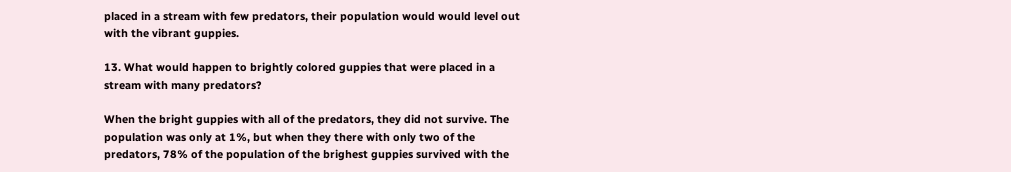placed in a stream with few predators, their population would would level out with the vibrant guppies.

13. What would happen to brightly colored guppies that were placed in a stream with many predators?

When the bright guppies with all of the predators, they did not survive. The population was only at 1%, but when they there with only two of the predators, 78% of the population of the brighest guppies survived with the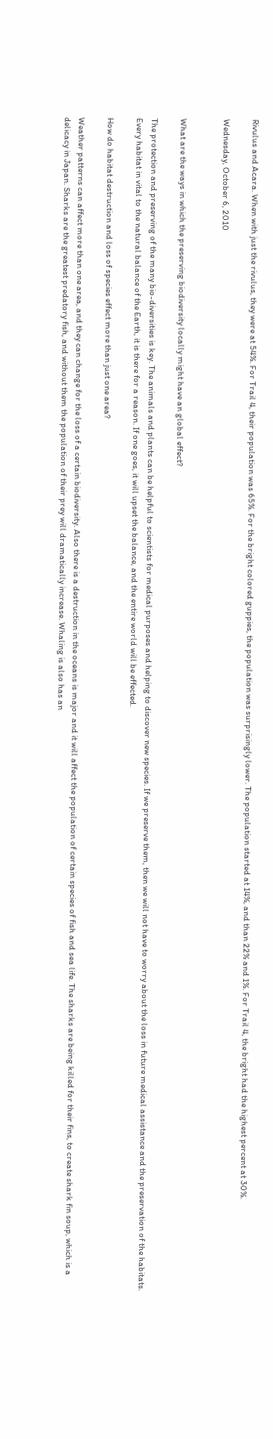Rivulus and Acara. When with just the rivulus, they were at 54%. For Trail 4, their population was 65%. For the bright colored guppies, the population was surprisingly lower. The population started at 14%, and than 22% and 1%. For Trail 4, the bright had the highest percent at 30%.

Wednesday, October 6, 2010


What are the ways in which the preserving biodiversity locally might have an global effect?

The protection and preserving of the many bio-diversities is key. The animals and plants can be helpful to scientists for medical purposes and helping to discover new species. If we preserve them, then we will not have to worry about the loss in future medical assistance and the preservation of the habitats. Every habitat in vital to the natural balance of the Earth, it is there for a reason. If one goes, it will upset the balance, and the entire world will be effected.

How do habitat destruction and loss of species effect more than just one area?

Weather patterns can affect more than one area, and they can change for the loss of a certain biodiversity. Also there is a destruction in the oceans is major and it will affect the population of certain species of fish and sea life. The sharks are being killed for their fins, to create shark fin soup, which is a delicacy in Japan. Sharks are the greatest predatory fish, and without them the population of their prey will dramatically increase. Whaling is also has an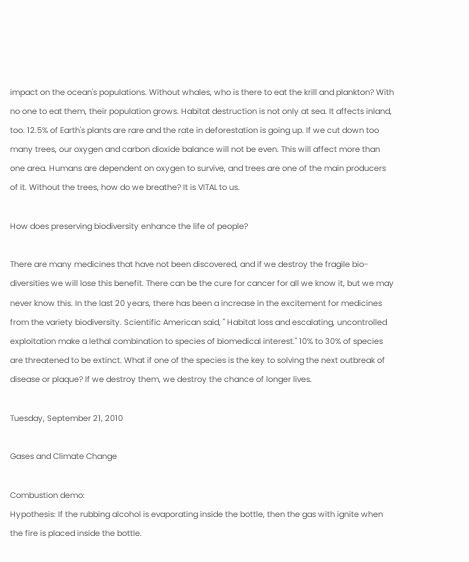impact on the ocean's populations. Without whales, who is there to eat the krill and plankton? With no one to eat them, their population grows. Habitat destruction is not only at sea. It affects inland, too. 12.5% of Earth's plants are rare and the rate in deforestation is going up. If we cut down too many trees, our oxygen and carbon dioxide balance will not be even. This will affect more than one area. Humans are dependent on oxygen to survive, and trees are one of the main producers of it. Without the trees, how do we breathe? It is VITAL to us.

How does preserving biodiversity enhance the life of people?

There are many medicines that have not been discovered, and if we destroy the fragile bio-diversities we will lose this benefit. There can be the cure for cancer for all we know it, but we may never know this. In the last 20 years, there has been a increase in the excitement for medicines from the variety biodiversity. Scientific American said, " Habitat loss and escalating, uncontrolled exploitation make a lethal combination to species of biomedical interest." 10% to 30% of species are threatened to be extinct. What if one of the species is the key to solving the next outbreak of disease or plaque? If we destroy them, we destroy the chance of longer lives.

Tuesday, September 21, 2010

Gases and Climate Change

Combustion demo:
Hypothesis: If the rubbing alcohol is evaporating inside the bottle, then the gas with ignite when the fire is placed inside the bottle.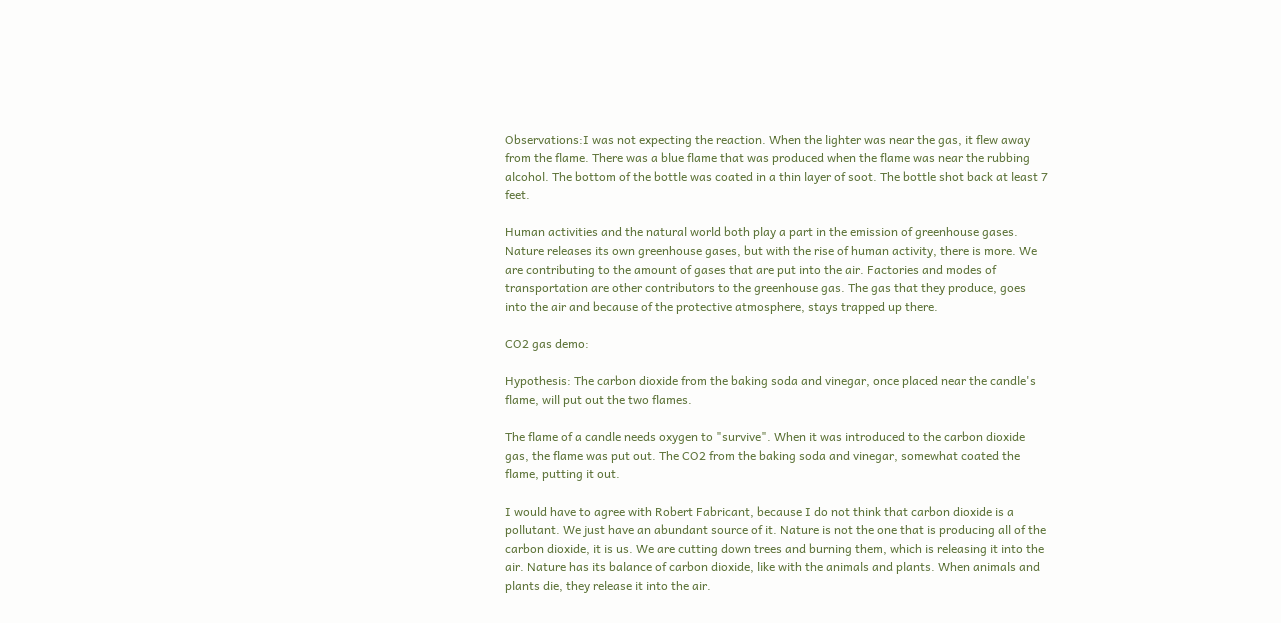Observations:I was not expecting the reaction. When the lighter was near the gas, it flew away from the flame. There was a blue flame that was produced when the flame was near the rubbing alcohol. The bottom of the bottle was coated in a thin layer of soot. The bottle shot back at least 7 feet.

Human activities and the natural world both play a part in the emission of greenhouse gases. Nature releases its own greenhouse gases, but with the rise of human activity, there is more. We are contributing to the amount of gases that are put into the air. Factories and modes of transportation are other contributors to the greenhouse gas. The gas that they produce, goes into the air and because of the protective atmosphere, stays trapped up there.

CO2 gas demo:

Hypothesis: The carbon dioxide from the baking soda and vinegar, once placed near the candle's flame, will put out the two flames.

The flame of a candle needs oxygen to "survive". When it was introduced to the carbon dioxide gas, the flame was put out. The CO2 from the baking soda and vinegar, somewhat coated the flame, putting it out.

I would have to agree with Robert Fabricant, because I do not think that carbon dioxide is a pollutant. We just have an abundant source of it. Nature is not the one that is producing all of the carbon dioxide, it is us. We are cutting down trees and burning them, which is releasing it into the air. Nature has its balance of carbon dioxide, like with the animals and plants. When animals and plants die, they release it into the air.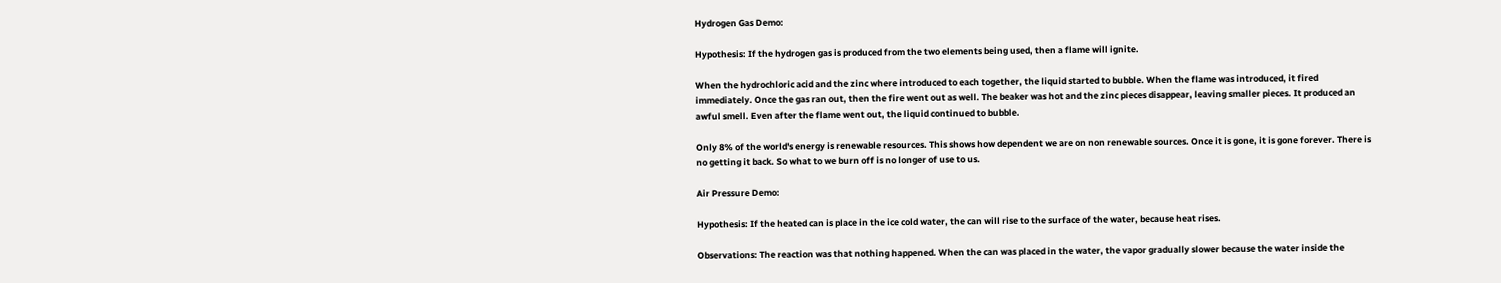Hydrogen Gas Demo:

Hypothesis: If the hydrogen gas is produced from the two elements being used, then a flame will ignite.

When the hydrochloric acid and the zinc where introduced to each together, the liquid started to bubble. When the flame was introduced, it fired immediately. Once the gas ran out, then the fire went out as well. The beaker was hot and the zinc pieces disappear, leaving smaller pieces. It produced an awful smell. Even after the flame went out, the liquid continued to bubble.

Only 8% of the world's energy is renewable resources. This shows how dependent we are on non renewable sources. Once it is gone, it is gone forever. There is no getting it back. So what to we burn off is no longer of use to us.

Air Pressure Demo:

Hypothesis: If the heated can is place in the ice cold water, the can will rise to the surface of the water, because heat rises.

Observations: The reaction was that nothing happened. When the can was placed in the water, the vapor gradually slower because the water inside the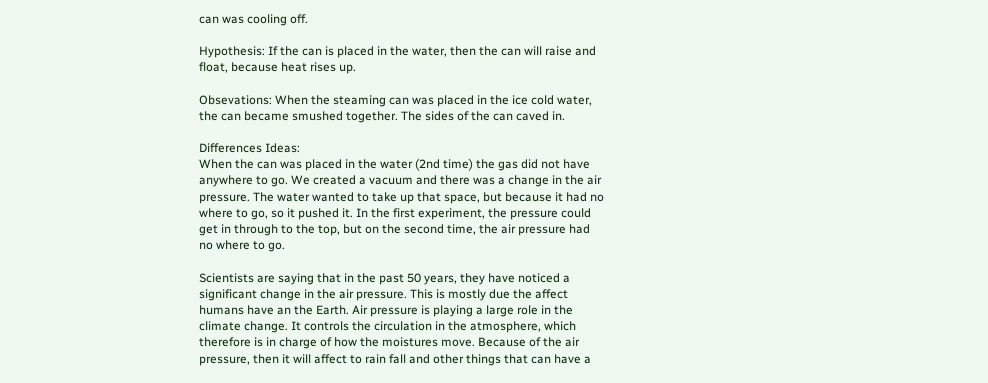can was cooling off.

Hypothesis: If the can is placed in the water, then the can will raise and float, because heat rises up.

Obsevations: When the steaming can was placed in the ice cold water, the can became smushed together. The sides of the can caved in.

Differences Ideas:
When the can was placed in the water (2nd time) the gas did not have anywhere to go. We created a vacuum and there was a change in the air pressure. The water wanted to take up that space, but because it had no where to go, so it pushed it. In the first experiment, the pressure could get in through to the top, but on the second time, the air pressure had no where to go.

Scientists are saying that in the past 50 years, they have noticed a significant change in the air pressure. This is mostly due the affect humans have an the Earth. Air pressure is playing a large role in the climate change. It controls the circulation in the atmosphere, which therefore is in charge of how the moistures move. Because of the air pressure, then it will affect to rain fall and other things that can have a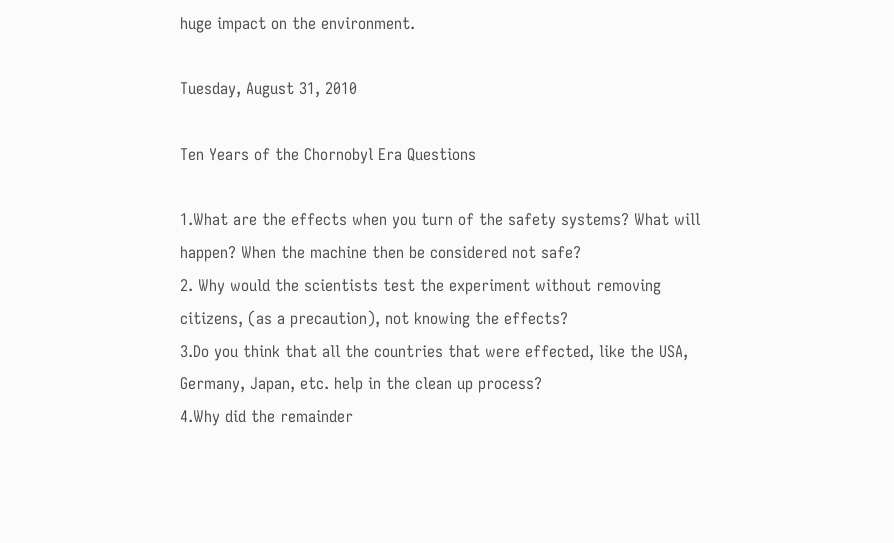huge impact on the environment.

Tuesday, August 31, 2010

Ten Years of the Chornobyl Era Questions

1.What are the effects when you turn of the safety systems? What will happen? When the machine then be considered not safe?
2. Why would the scientists test the experiment without removing citizens, (as a precaution), not knowing the effects?
3.Do you think that all the countries that were effected, like the USA, Germany, Japan, etc. help in the clean up process?
4.Why did the remainder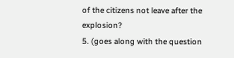of the citizens not leave after the explosion?
5. (goes along with the question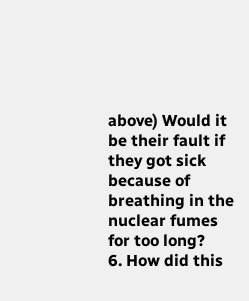above) Would it be their fault if they got sick because of breathing in the nuclear fumes for too long?
6. How did this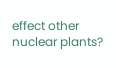effect other nuclear plants?